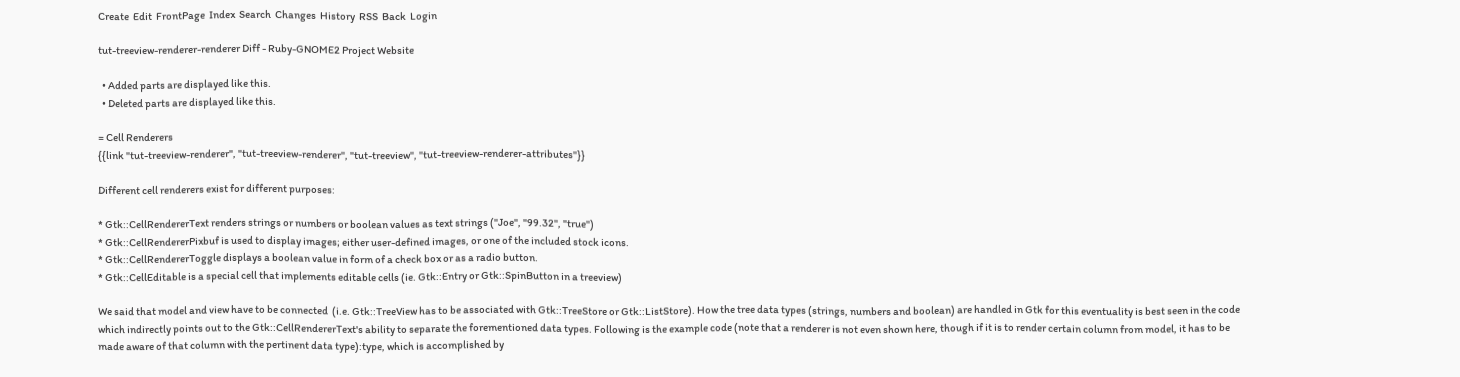Create  Edit  FrontPage  Index  Search  Changes  History  RSS  Back  Login

tut-treeview-renderer-renderer Diff - Ruby-GNOME2 Project Website

  • Added parts are displayed like this.
  • Deleted parts are displayed like this.

= Cell Renderers
{{link "tut-treeview-renderer", "tut-treeview-renderer", "tut-treeview", "tut-treeview-renderer-attributes"}}

Different cell renderers exist for different purposes:

* Gtk::CellRendererText renders strings or numbers or boolean values as text strings ("Joe", "99.32", "true")
* Gtk::CellRendererPixbuf is used to display images; either user-defined images, or one of the included stock icons.
* Gtk::CellRendererToggle displays a boolean value in form of a check box or as a radio button.
* Gtk::CellEditable is a special cell that implements editable cells (ie. Gtk::Entry or Gtk::SpinButton in a treeview)

We said that model and view have to be connected  (i.e. Gtk::TreeView has to be associated with Gtk::TreeStore or Gtk::ListStore). How the tree data types (strings, numbers and boolean) are handled in Gtk for this eventuality is best seen in the code which indirectly points out to the Gtk::CellRendererText's ability to separate the forementioned data types. Following is the example code (note that a renderer is not even shown here, though if it is to render certain column from model, it has to be made aware of that column with the pertinent data type):type, which is accomplished by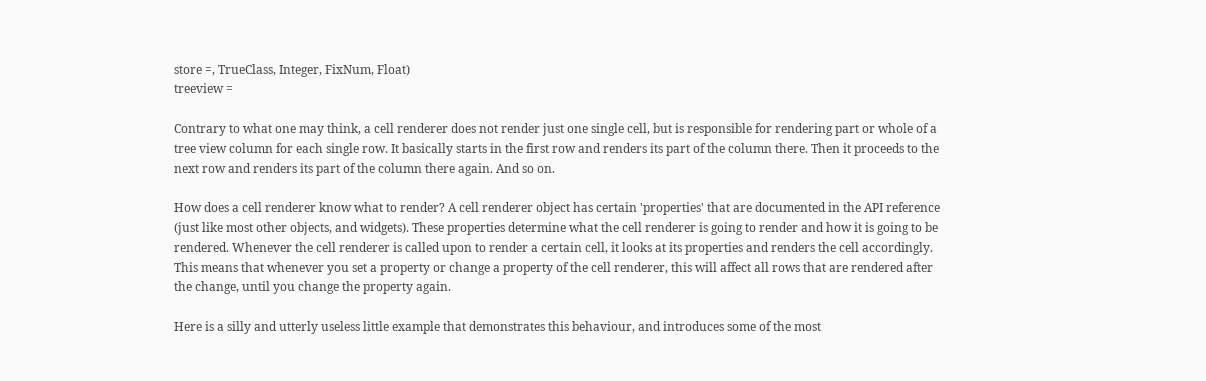store =, TrueClass, Integer, FixNum, Float)
treeview =

Contrary to what one may think, a cell renderer does not render just one single cell, but is responsible for rendering part or whole of a tree view column for each single row. It basically starts in the first row and renders its part of the column there. Then it proceeds to the next row and renders its part of the column there again. And so on.

How does a cell renderer know what to render? A cell renderer object has certain 'properties' that are documented in the API reference (just like most other objects, and widgets). These properties determine what the cell renderer is going to render and how it is going to be rendered. Whenever the cell renderer is called upon to render a certain cell, it looks at its properties and renders the cell accordingly. This means that whenever you set a property or change a property of the cell renderer, this will affect all rows that are rendered after the change, until you change the property again.

Here is a silly and utterly useless little example that demonstrates this behaviour, and introduces some of the most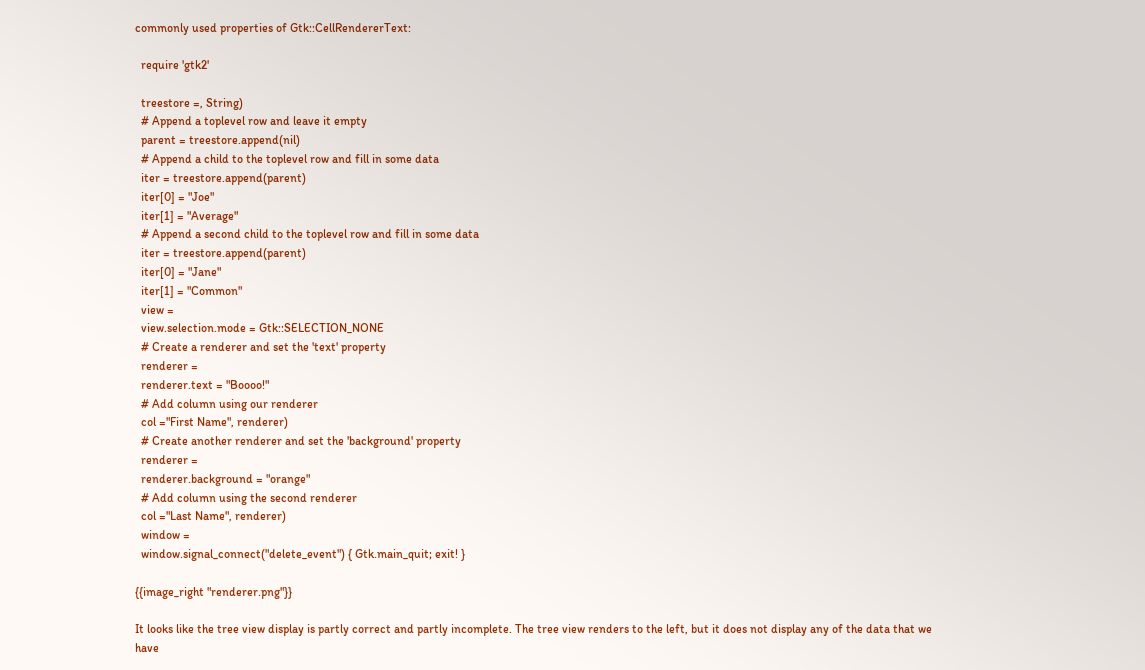commonly used properties of Gtk::CellRendererText:

  require 'gtk2'

  treestore =, String)
  # Append a toplevel row and leave it empty
  parent = treestore.append(nil)
  # Append a child to the toplevel row and fill in some data
  iter = treestore.append(parent)
  iter[0] = "Joe"
  iter[1] = "Average"
  # Append a second child to the toplevel row and fill in some data
  iter = treestore.append(parent)
  iter[0] = "Jane"
  iter[1] = "Common"
  view =
  view.selection.mode = Gtk::SELECTION_NONE
  # Create a renderer and set the 'text' property
  renderer =
  renderer.text = "Boooo!"
  # Add column using our renderer
  col ="First Name", renderer)
  # Create another renderer and set the 'background' property
  renderer =
  renderer.background = "orange"
  # Add column using the second renderer
  col ="Last Name", renderer)
  window =
  window.signal_connect("delete_event") { Gtk.main_quit; exit! }

{{image_right "renderer.png"}}

It looks like the tree view display is partly correct and partly incomplete. The tree view renders to the left, but it does not display any of the data that we have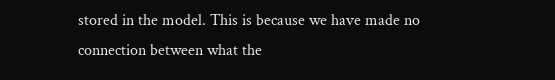stored in the model. This is because we have made no connection between what the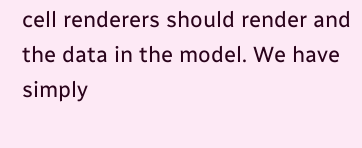cell renderers should render and the data in the model. We have simply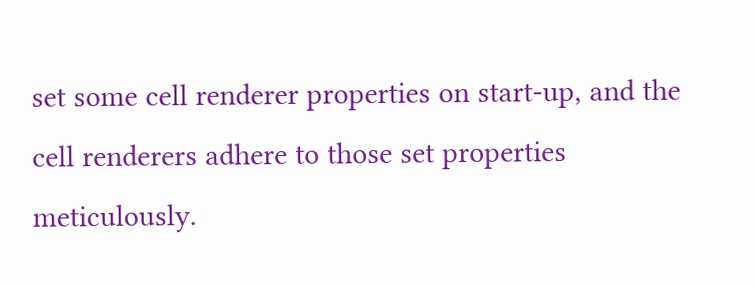set some cell renderer properties on start-up, and the cell renderers adhere to those set properties meticulously.